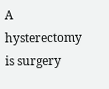A hysterectomy is surgery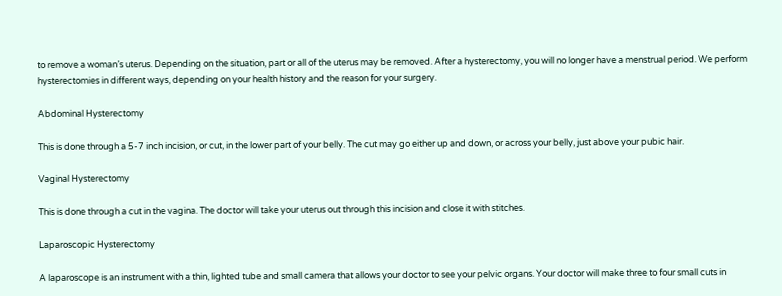to remove a woman’s uterus. Depending on the situation, part or all of the uterus may be removed. After a hysterectomy, you will no longer have a menstrual period. We perform hysterectomies in different ways, depending on your health history and the reason for your surgery.

Abdominal Hysterectomy

This is done through a 5-7 inch incision, or cut, in the lower part of your belly. The cut may go either up and down, or across your belly, just above your pubic hair.

Vaginal Hysterectomy

This is done through a cut in the vagina. The doctor will take your uterus out through this incision and close it with stitches.

Laparoscopic Hysterectomy

A laparoscope is an instrument with a thin, lighted tube and small camera that allows your doctor to see your pelvic organs. Your doctor will make three to four small cuts in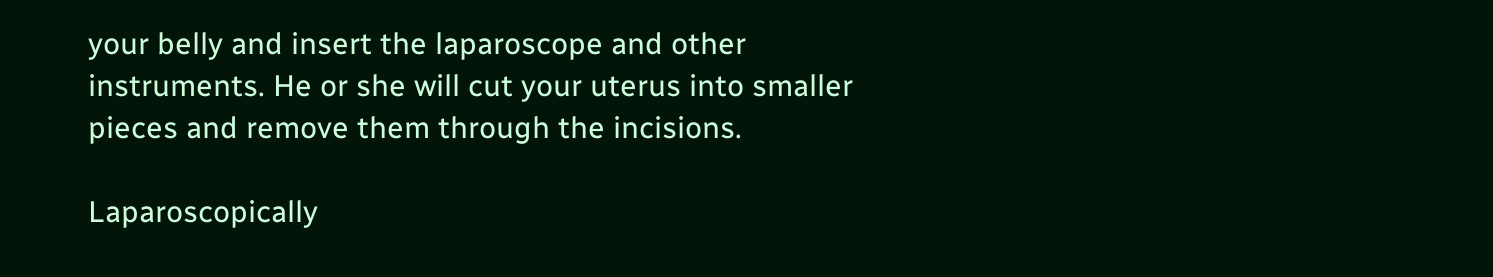your belly and insert the laparoscope and other instruments. He or she will cut your uterus into smaller pieces and remove them through the incisions.

Laparoscopically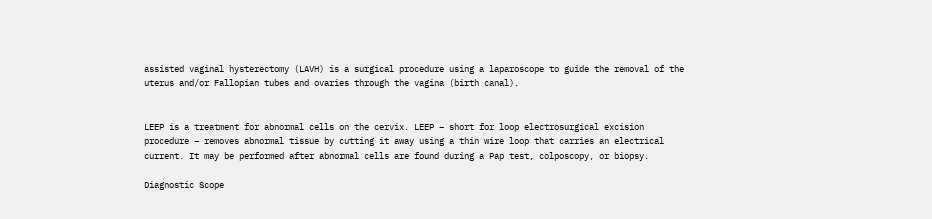assisted vaginal hysterectomy (LAVH) is a surgical procedure using a laparoscope to guide the removal of the uterus and/or Fallopian tubes and ovaries through the vagina (birth canal).


LEEP is a treatment for abnormal cells on the cervix. LEEP – short for loop electrosurgical excision procedure – removes abnormal tissue by cutting it away using a thin wire loop that carries an electrical current. It may be performed after abnormal cells are found during a Pap test, colposcopy, or biopsy.

Diagnostic Scope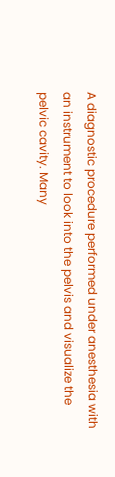A diagnostic procedure performed under anesthesia with an instrument to look into the pelvis and visualize the pelvic cavity. Many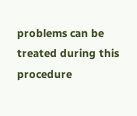problems can be treated during this procedure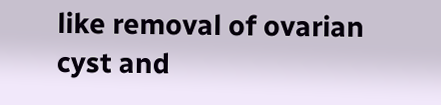like removal of ovarian cyst and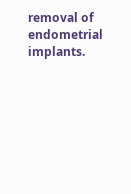removal of endometrial implants.